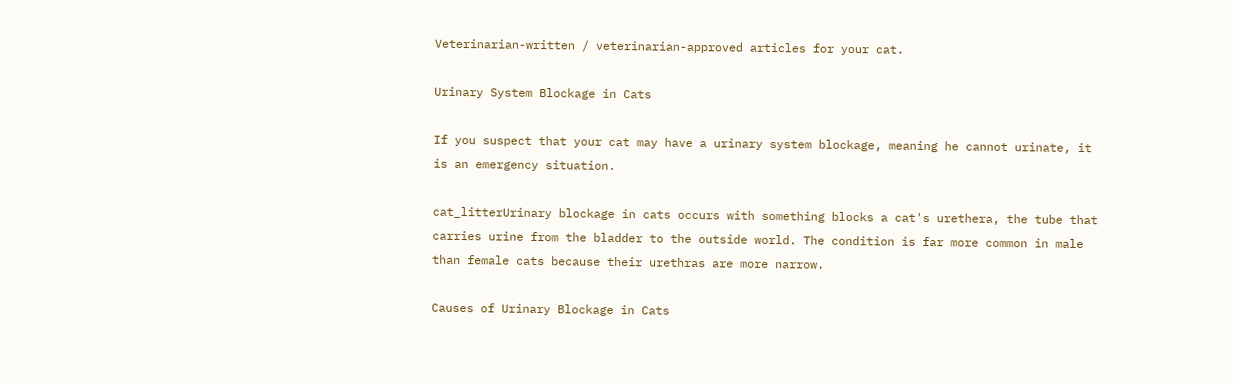Veterinarian-written / veterinarian-approved articles for your cat.

Urinary System Blockage in Cats

If you suspect that your cat may have a urinary system blockage, meaning he cannot urinate, it is an emergency situation.

cat_litterUrinary blockage in cats occurs with something blocks a cat's urethera, the tube that carries urine from the bladder to the outside world. The condition is far more common in male than female cats because their urethras are more narrow.

Causes of Urinary Blockage in Cats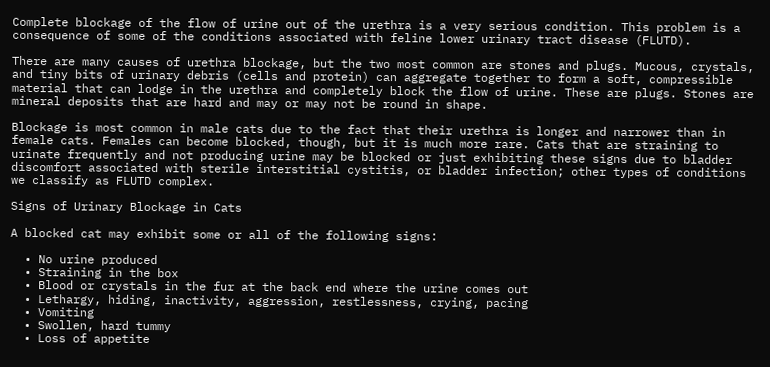Complete blockage of the flow of urine out of the urethra is a very serious condition. This problem is a consequence of some of the conditions associated with feline lower urinary tract disease (FLUTD).

There are many causes of urethra blockage, but the two most common are stones and plugs. Mucous, crystals, and tiny bits of urinary debris (cells and protein) can aggregate together to form a soft, compressible material that can lodge in the urethra and completely block the flow of urine. These are plugs. Stones are mineral deposits that are hard and may or may not be round in shape.

Blockage is most common in male cats due to the fact that their urethra is longer and narrower than in female cats. Females can become blocked, though, but it is much more rare. Cats that are straining to urinate frequently and not producing urine may be blocked or just exhibiting these signs due to bladder discomfort associated with sterile interstitial cystitis, or bladder infection; other types of conditions we classify as FLUTD complex.

Signs of Urinary Blockage in Cats

A blocked cat may exhibit some or all of the following signs:

  • No urine produced
  • Straining in the box
  • Blood or crystals in the fur at the back end where the urine comes out
  • Lethargy, hiding, inactivity, aggression, restlessness, crying, pacing
  • Vomiting
  • Swollen, hard tummy
  • Loss of appetite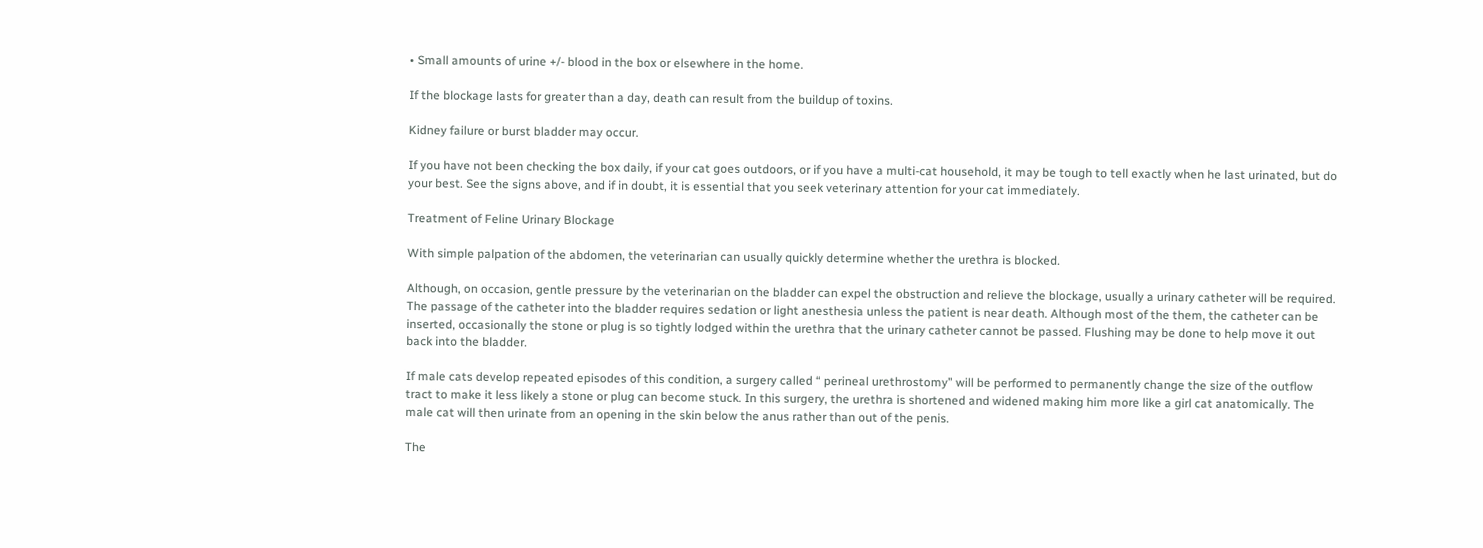• Small amounts of urine +/- blood in the box or elsewhere in the home.

If the blockage lasts for greater than a day, death can result from the buildup of toxins.

Kidney failure or burst bladder may occur.

If you have not been checking the box daily, if your cat goes outdoors, or if you have a multi-cat household, it may be tough to tell exactly when he last urinated, but do your best. See the signs above, and if in doubt, it is essential that you seek veterinary attention for your cat immediately.

Treatment of Feline Urinary Blockage

With simple palpation of the abdomen, the veterinarian can usually quickly determine whether the urethra is blocked.

Although, on occasion, gentle pressure by the veterinarian on the bladder can expel the obstruction and relieve the blockage, usually a urinary catheter will be required. The passage of the catheter into the bladder requires sedation or light anesthesia unless the patient is near death. Although most of the them, the catheter can be inserted, occasionally the stone or plug is so tightly lodged within the urethra that the urinary catheter cannot be passed. Flushing may be done to help move it out back into the bladder.

If male cats develop repeated episodes of this condition, a surgery called “ perineal urethrostomy” will be performed to permanently change the size of the outflow tract to make it less likely a stone or plug can become stuck. In this surgery, the urethra is shortened and widened making him more like a girl cat anatomically. The male cat will then urinate from an opening in the skin below the anus rather than out of the penis.

The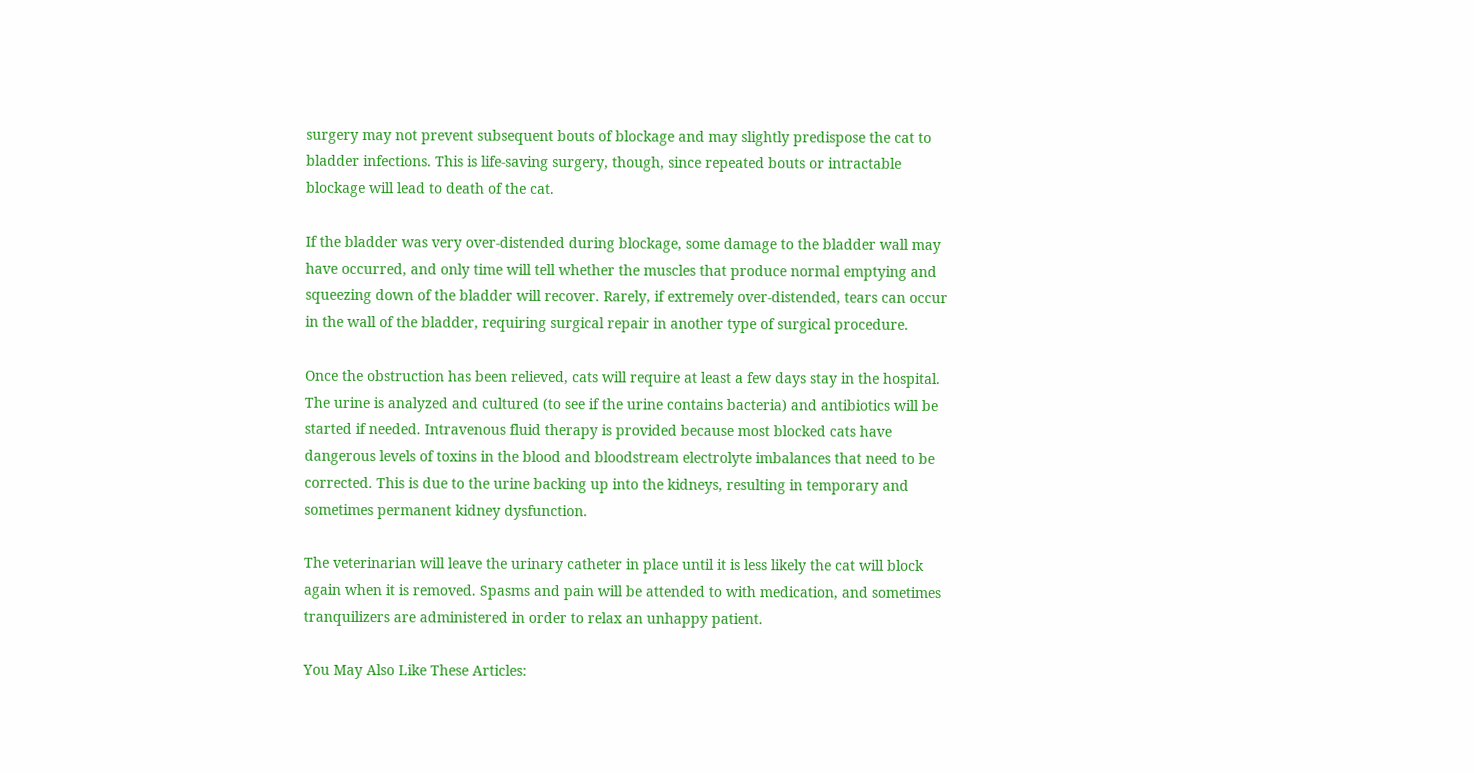surgery may not prevent subsequent bouts of blockage and may slightly predispose the cat to bladder infections. This is life-saving surgery, though, since repeated bouts or intractable blockage will lead to death of the cat.

If the bladder was very over-distended during blockage, some damage to the bladder wall may have occurred, and only time will tell whether the muscles that produce normal emptying and squeezing down of the bladder will recover. Rarely, if extremely over-distended, tears can occur in the wall of the bladder, requiring surgical repair in another type of surgical procedure.

Once the obstruction has been relieved, cats will require at least a few days stay in the hospital. The urine is analyzed and cultured (to see if the urine contains bacteria) and antibiotics will be started if needed. Intravenous fluid therapy is provided because most blocked cats have dangerous levels of toxins in the blood and bloodstream electrolyte imbalances that need to be corrected. This is due to the urine backing up into the kidneys, resulting in temporary and sometimes permanent kidney dysfunction.

The veterinarian will leave the urinary catheter in place until it is less likely the cat will block again when it is removed. Spasms and pain will be attended to with medication, and sometimes tranquilizers are administered in order to relax an unhappy patient.

You May Also Like These Articles: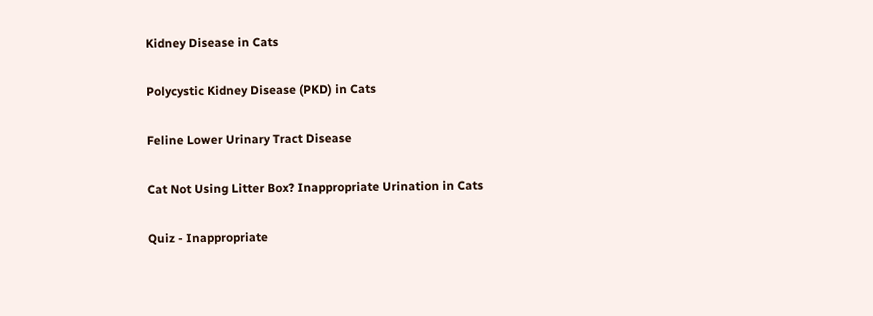Kidney Disease in Cats

Polycystic Kidney Disease (PKD) in Cats

Feline Lower Urinary Tract Disease

Cat Not Using Litter Box? Inappropriate Urination in Cats

Quiz - Inappropriate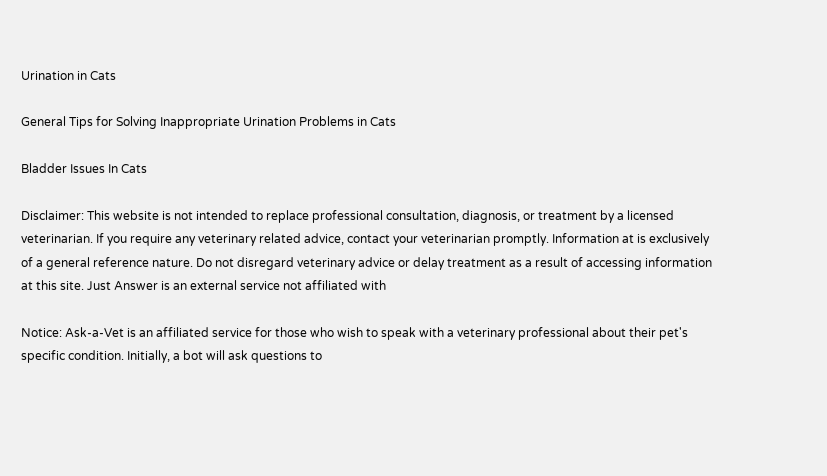Urination in Cats

General Tips for Solving Inappropriate Urination Problems in Cats

Bladder Issues In Cats

Disclaimer: This website is not intended to replace professional consultation, diagnosis, or treatment by a licensed veterinarian. If you require any veterinary related advice, contact your veterinarian promptly. Information at is exclusively of a general reference nature. Do not disregard veterinary advice or delay treatment as a result of accessing information at this site. Just Answer is an external service not affiliated with

Notice: Ask-a-Vet is an affiliated service for those who wish to speak with a veterinary professional about their pet's specific condition. Initially, a bot will ask questions to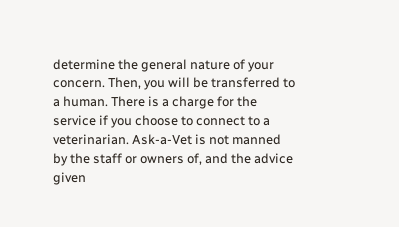determine the general nature of your concern. Then, you will be transferred to a human. There is a charge for the service if you choose to connect to a veterinarian. Ask-a-Vet is not manned by the staff or owners of, and the advice given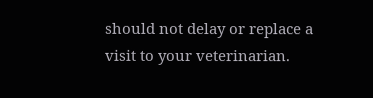should not delay or replace a visit to your veterinarian.